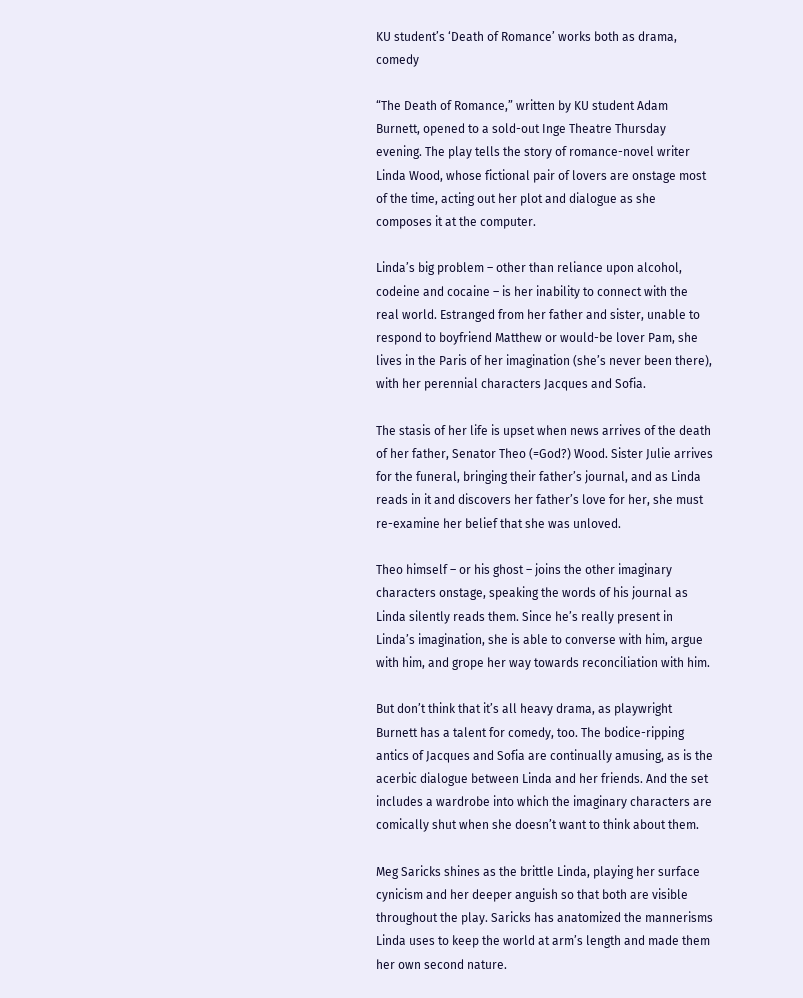KU student’s ‘Death of Romance’ works both as drama, comedy

“The Death of Romance,” written by KU student Adam Burnett, opened to a sold-out Inge Theatre Thursday evening. The play tells the story of romance-novel writer Linda Wood, whose fictional pair of lovers are onstage most of the time, acting out her plot and dialogue as she composes it at the computer.

Linda’s big problem – other than reliance upon alcohol, codeine and cocaine – is her inability to connect with the real world. Estranged from her father and sister, unable to respond to boyfriend Matthew or would-be lover Pam, she lives in the Paris of her imagination (she’s never been there), with her perennial characters Jacques and Sofia.

The stasis of her life is upset when news arrives of the death of her father, Senator Theo (=God?) Wood. Sister Julie arrives for the funeral, bringing their father’s journal, and as Linda reads in it and discovers her father’s love for her, she must re-examine her belief that she was unloved.

Theo himself – or his ghost – joins the other imaginary characters onstage, speaking the words of his journal as Linda silently reads them. Since he’s really present in Linda’s imagination, she is able to converse with him, argue with him, and grope her way towards reconciliation with him.

But don’t think that it’s all heavy drama, as playwright Burnett has a talent for comedy, too. The bodice-ripping antics of Jacques and Sofia are continually amusing, as is the acerbic dialogue between Linda and her friends. And the set includes a wardrobe into which the imaginary characters are comically shut when she doesn’t want to think about them.

Meg Saricks shines as the brittle Linda, playing her surface cynicism and her deeper anguish so that both are visible throughout the play. Saricks has anatomized the mannerisms Linda uses to keep the world at arm’s length and made them her own second nature.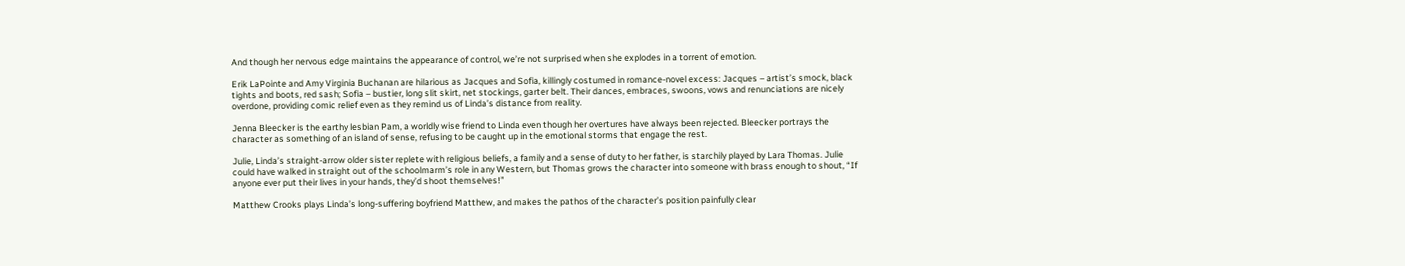And though her nervous edge maintains the appearance of control, we’re not surprised when she explodes in a torrent of emotion.

Erik LaPointe and Amy Virginia Buchanan are hilarious as Jacques and Sofia, killingly costumed in romance-novel excess: Jacques – artist’s smock, black tights and boots, red sash; Sofia – bustier, long slit skirt, net stockings, garter belt. Their dances, embraces, swoons, vows and renunciations are nicely overdone, providing comic relief even as they remind us of Linda’s distance from reality.

Jenna Bleecker is the earthy lesbian Pam, a worldly wise friend to Linda even though her overtures have always been rejected. Bleecker portrays the character as something of an island of sense, refusing to be caught up in the emotional storms that engage the rest.

Julie, Linda’s straight-arrow older sister replete with religious beliefs, a family and a sense of duty to her father, is starchily played by Lara Thomas. Julie could have walked in straight out of the schoolmarm’s role in any Western, but Thomas grows the character into someone with brass enough to shout, “If anyone ever put their lives in your hands, they’d shoot themselves!”

Matthew Crooks plays Linda’s long-suffering boyfriend Matthew, and makes the pathos of the character’s position painfully clear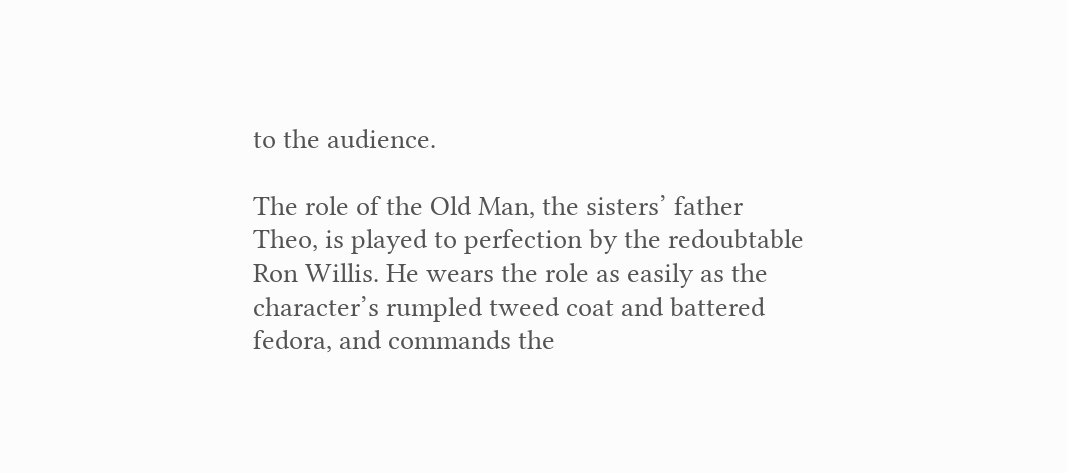to the audience.

The role of the Old Man, the sisters’ father Theo, is played to perfection by the redoubtable Ron Willis. He wears the role as easily as the character’s rumpled tweed coat and battered fedora, and commands the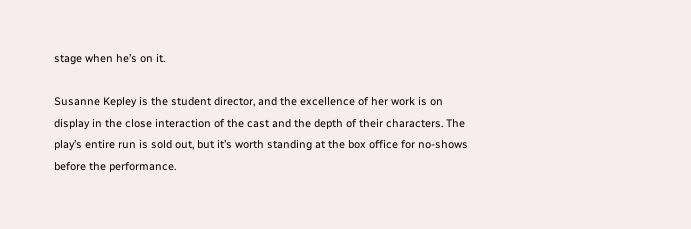stage when he’s on it.

Susanne Kepley is the student director, and the excellence of her work is on display in the close interaction of the cast and the depth of their characters. The play’s entire run is sold out, but it’s worth standing at the box office for no-shows before the performance.